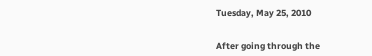Tuesday, May 25, 2010


After going through the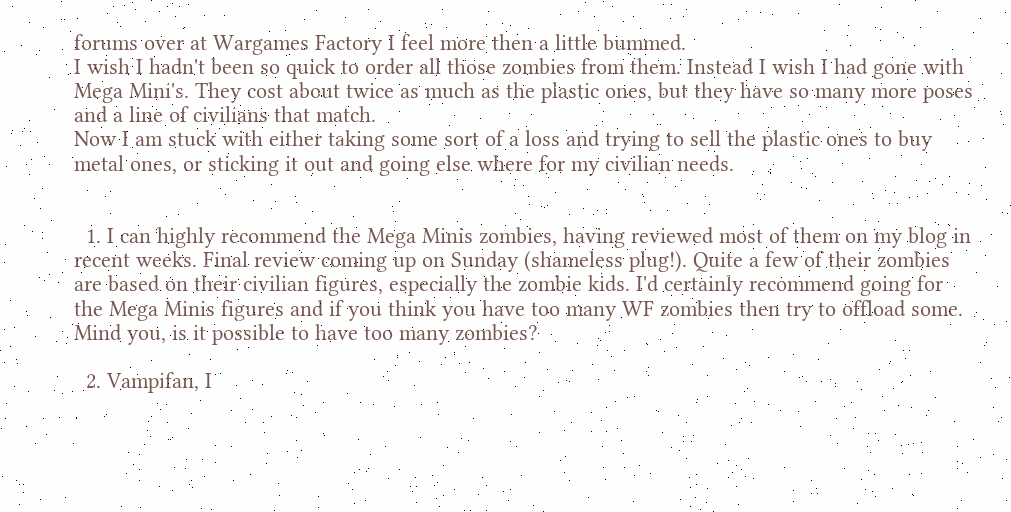forums over at Wargames Factory I feel more then a little bummed.
I wish I hadn't been so quick to order all those zombies from them. Instead I wish I had gone with Mega Mini's. They cost about twice as much as the plastic ones, but they have so many more poses and a line of civilians that match.
Now I am stuck with either taking some sort of a loss and trying to sell the plastic ones to buy metal ones, or sticking it out and going else where for my civilian needs.


  1. I can highly recommend the Mega Minis zombies, having reviewed most of them on my blog in recent weeks. Final review coming up on Sunday (shameless plug!). Quite a few of their zombies are based on their civilian figures, especially the zombie kids. I'd certainly recommend going for the Mega Minis figures and if you think you have too many WF zombies then try to offload some. Mind you, is it possible to have too many zombies?

  2. Vampifan, I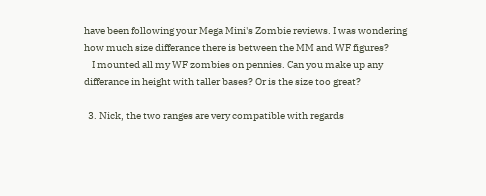have been following your Mega Mini's Zombie reviews. I was wondering how much size differance there is between the MM and WF figures?
    I mounted all my WF zombies on pennies. Can you make up any differance in height with taller bases? Or is the size too great?

  3. Nick, the two ranges are very compatible with regards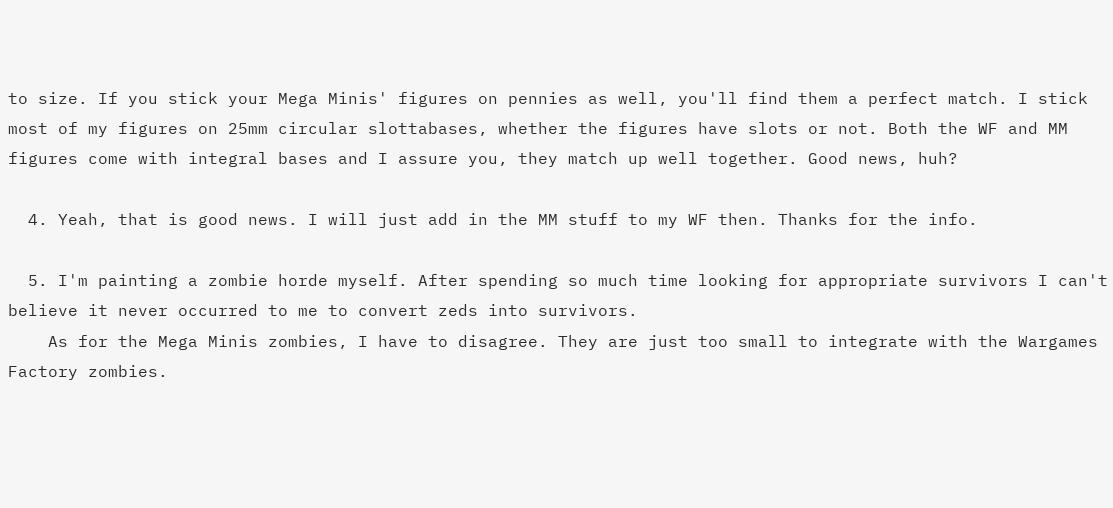to size. If you stick your Mega Minis' figures on pennies as well, you'll find them a perfect match. I stick most of my figures on 25mm circular slottabases, whether the figures have slots or not. Both the WF and MM figures come with integral bases and I assure you, they match up well together. Good news, huh?

  4. Yeah, that is good news. I will just add in the MM stuff to my WF then. Thanks for the info.

  5. I'm painting a zombie horde myself. After spending so much time looking for appropriate survivors I can't believe it never occurred to me to convert zeds into survivors.
    As for the Mega Minis zombies, I have to disagree. They are just too small to integrate with the Wargames Factory zombies.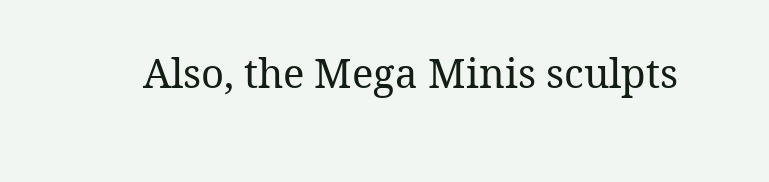Also, the Mega Minis sculpts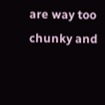are way too chunky and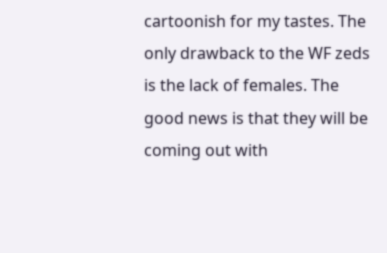cartoonish for my tastes. The only drawback to the WF zeds is the lack of females. The good news is that they will be coming out with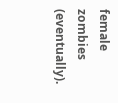female zombies (eventually).